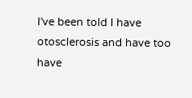I've been told I have otosclerosis and have too have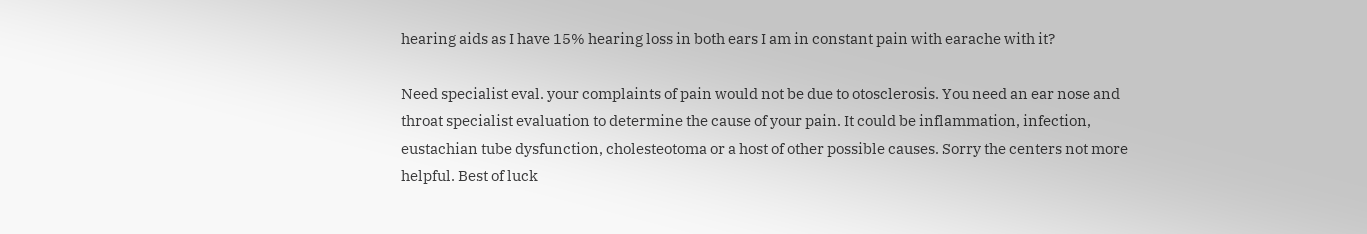hearing aids as I have 15% hearing loss in both ears I am in constant pain with earache with it?

Need specialist eval. your complaints of pain would not be due to otosclerosis. You need an ear nose and throat specialist evaluation to determine the cause of your pain. It could be inflammation, infection, eustachian tube dysfunction, cholesteotoma or a host of other possible causes. Sorry the centers not more helpful. Best of luck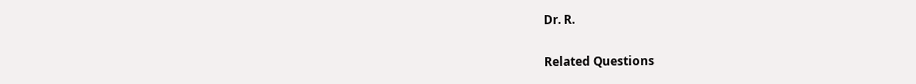Dr. R.

Related Questions